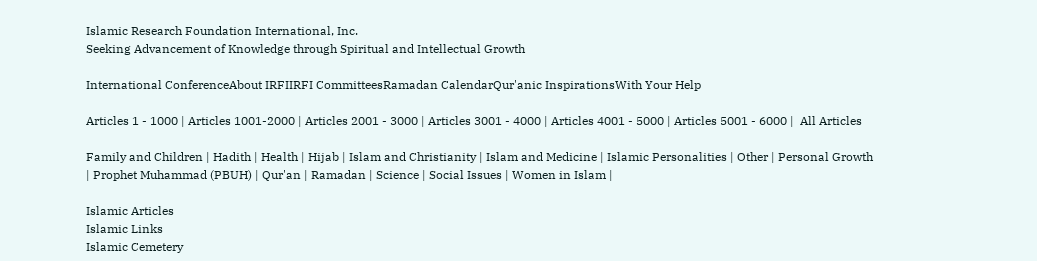Islamic Research Foundation International, Inc.
Seeking Advancement of Knowledge through Spiritual and Intellectual Growth

International ConferenceAbout IRFIIRFI CommitteesRamadan CalendarQur'anic InspirationsWith Your Help

Articles 1 - 1000 | Articles 1001-2000 | Articles 2001 - 3000 | Articles 3001 - 4000 | Articles 4001 - 5000 | Articles 5001 - 6000 |  All Articles

Family and Children | Hadith | Health | Hijab | Islam and Christianity | Islam and Medicine | Islamic Personalities | Other | Personal Growth | Prophet Muhammad (PBUH) | Qur'an | Ramadan | Science | Social Issues | Women in Islam |

Islamic Articles
Islamic Links
Islamic Cemetery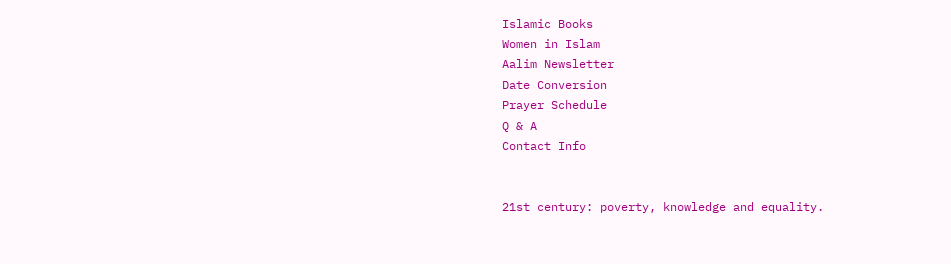Islamic Books
Women in Islam
Aalim Newsletter
Date Conversion
Prayer Schedule
Q & A
Contact Info


21st century: poverty, knowledge and equality.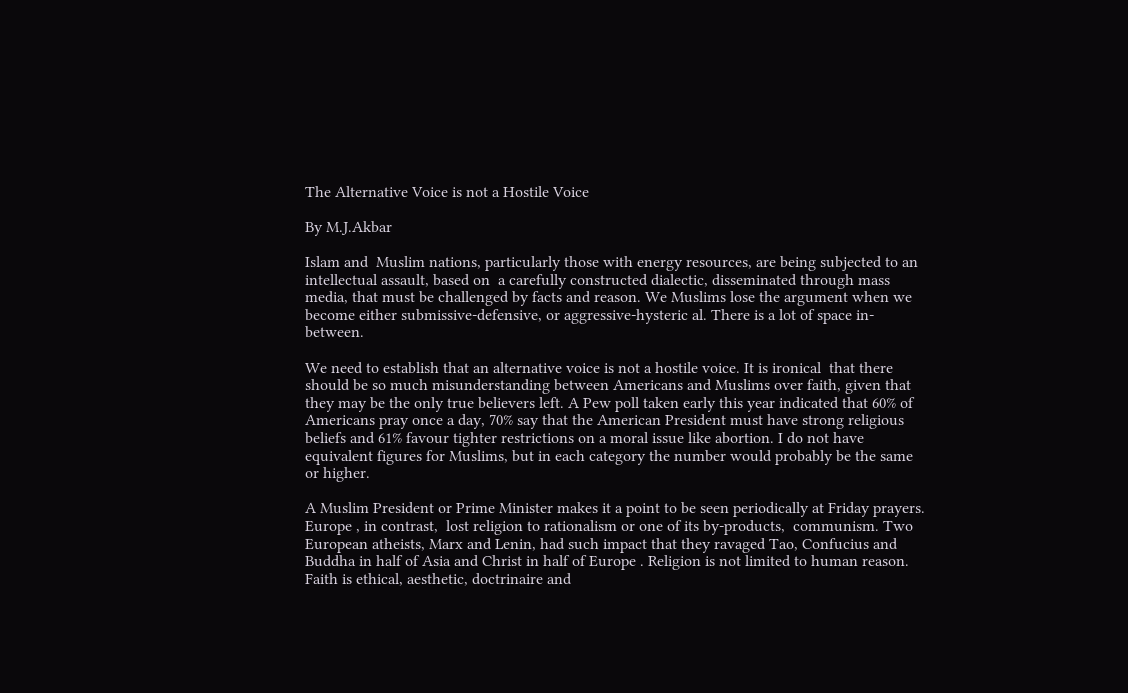The Alternative Voice is not a Hostile Voice

By M.J.Akbar

Islam and  Muslim nations, particularly those with energy resources, are being subjected to an intellectual assault, based on  a carefully constructed dialectic, disseminated through mass media, that must be challenged by facts and reason. We Muslims lose the argument when we become either submissive-defensive, or aggressive-hysteric al. There is a lot of space in-between.

We need to establish that an alternative voice is not a hostile voice. It is ironical  that there should be so much misunderstanding between Americans and Muslims over faith, given that they may be the only true believers left. A Pew poll taken early this year indicated that 60% of Americans pray once a day, 70% say that the American President must have strong religious beliefs and 61% favour tighter restrictions on a moral issue like abortion. I do not have equivalent figures for Muslims, but in each category the number would probably be the same or higher.

A Muslim President or Prime Minister makes it a point to be seen periodically at Friday prayers. Europe , in contrast,  lost religion to rationalism or one of its by-products,  communism. Two European atheists, Marx and Lenin, had such impact that they ravaged Tao, Confucius and Buddha in half of Asia and Christ in half of Europe . Religion is not limited to human reason. Faith is ethical, aesthetic, doctrinaire and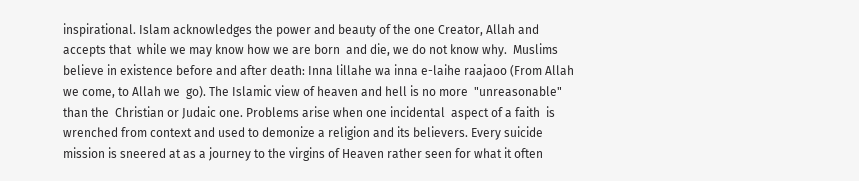inspirational. Islam acknowledges the power and beauty of the one Creator, Allah and accepts that  while we may know how we are born  and die, we do not know why.  Muslims believe in existence before and after death: Inna lillahe wa inna e-laihe raajaoo (From Allah we come, to Allah we  go). The Islamic view of heaven and hell is no more  "unreasonable" than the  Christian or Judaic one. Problems arise when one incidental  aspect of a faith  is wrenched from context and used to demonize a religion and its believers. Every suicide mission is sneered at as a journey to the virgins of Heaven rather seen for what it often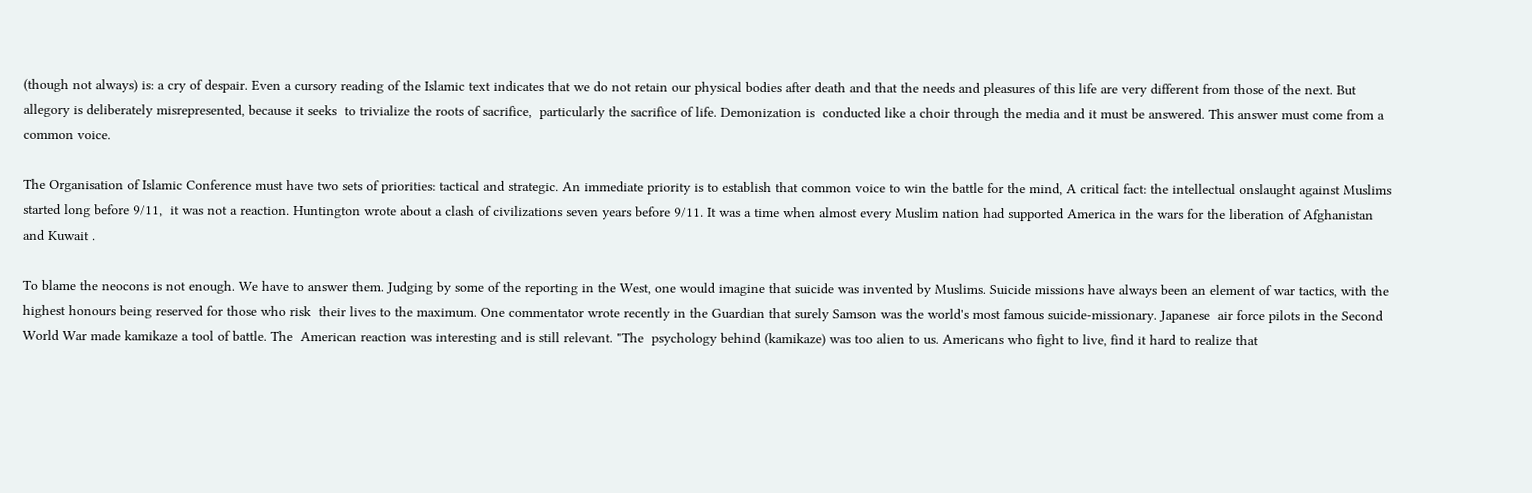(though not always) is: a cry of despair. Even a cursory reading of the Islamic text indicates that we do not retain our physical bodies after death and that the needs and pleasures of this life are very different from those of the next. But allegory is deliberately misrepresented, because it seeks  to trivialize the roots of sacrifice,  particularly the sacrifice of life. Demonization is  conducted like a choir through the media and it must be answered. This answer must come from a common voice.

The Organisation of Islamic Conference must have two sets of priorities: tactical and strategic. An immediate priority is to establish that common voice to win the battle for the mind, A critical fact: the intellectual onslaught against Muslims started long before 9/11,  it was not a reaction. Huntington wrote about a clash of civilizations seven years before 9/11. It was a time when almost every Muslim nation had supported America in the wars for the liberation of Afghanistan and Kuwait .

To blame the neocons is not enough. We have to answer them. Judging by some of the reporting in the West, one would imagine that suicide was invented by Muslims. Suicide missions have always been an element of war tactics, with the highest honours being reserved for those who risk  their lives to the maximum. One commentator wrote recently in the Guardian that surely Samson was the world's most famous suicide-missionary. Japanese  air force pilots in the Second World War made kamikaze a tool of battle. The  American reaction was interesting and is still relevant. "The  psychology behind (kamikaze) was too alien to us. Americans who fight to live, find it hard to realize that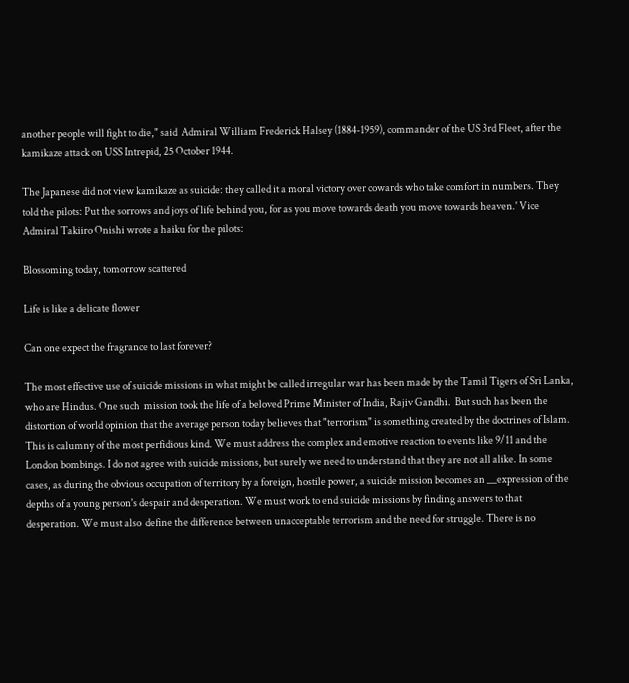another people will fight to die," said  Admiral William Frederick Halsey (1884-1959), commander of the US 3rd Fleet, after the kamikaze attack on USS Intrepid, 25 October 1944.

The Japanese did not view kamikaze as suicide: they called it a moral victory over cowards who take comfort in numbers. They told the pilots: Put the sorrows and joys of life behind you, for as you move towards death you move towards heaven.' Vice Admiral Takiiro Onishi wrote a haiku for the pilots:

Blossoming today, tomorrow scattered

Life is like a delicate flower

Can one expect the fragrance to last forever?

The most effective use of suicide missions in what might be called irregular war has been made by the Tamil Tigers of Sri Lanka, who are Hindus. One such  mission took the life of a beloved Prime Minister of India, Rajiv Gandhi.  But such has been the distortion of world opinion that the average person today believes that "terrorism" is something created by the doctrines of Islam. This is calumny of the most perfidious kind. We must address the complex and emotive reaction to events like 9/11 and the London bombings. I do not agree with suicide missions, but surely we need to understand that they are not all alike. In some cases, as during the obvious occupation of territory by a foreign, hostile power, a suicide mission becomes an __expression of the depths of a young person's despair and desperation. We must work to end suicide missions by finding answers to that desperation. We must also  define the difference between unacceptable terrorism and the need for struggle. There is no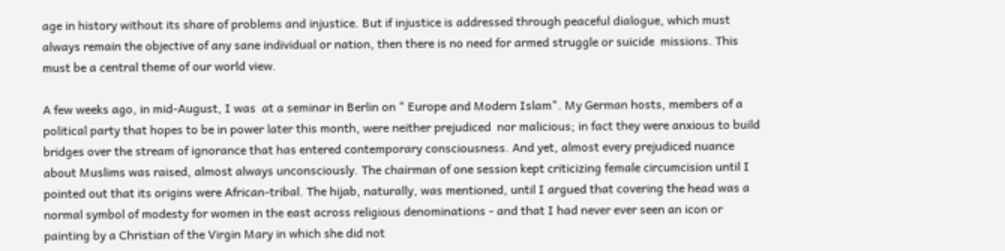age in history without its share of problems and injustice. But if injustice is addressed through peaceful dialogue, which must always remain the objective of any sane individual or nation, then there is no need for armed struggle or suicide  missions. This must be a central theme of our world view.

A few weeks ago, in mid-August, I was  at a seminar in Berlin on " Europe and Modern Islam". My German hosts, members of a political party that hopes to be in power later this month, were neither prejudiced  nor malicious; in fact they were anxious to build bridges over the stream of ignorance that has entered contemporary consciousness. And yet, almost every prejudiced nuance about Muslims was raised, almost always unconsciously. The chairman of one session kept criticizing female circumcision until I pointed out that its origins were African-tribal. The hijab, naturally, was mentioned, until I argued that covering the head was a normal symbol of modesty for women in the east across religious denominations - and that I had never ever seen an icon or painting by a Christian of the Virgin Mary in which she did not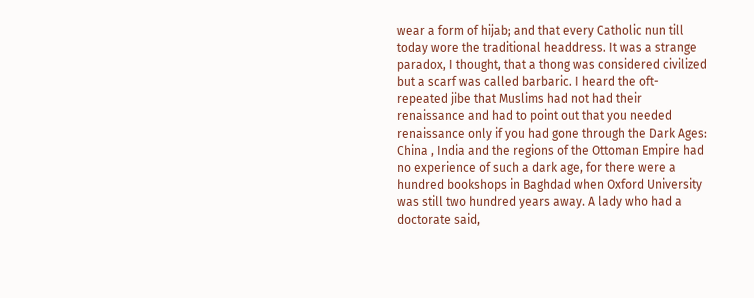wear a form of hijab; and that every Catholic nun till today wore the traditional headdress. It was a strange paradox, I thought, that a thong was considered civilized but a scarf was called barbaric. I heard the oft-repeated jibe that Muslims had not had their renaissance and had to point out that you needed renaissance only if you had gone through the Dark Ages: China , India and the regions of the Ottoman Empire had no experience of such a dark age, for there were a hundred bookshops in Baghdad when Oxford University was still two hundred years away. A lady who had a doctorate said,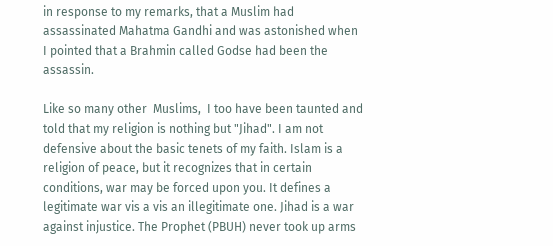in response to my remarks, that a Muslim had assassinated Mahatma Gandhi and was astonished when I pointed that a Brahmin called Godse had been the assassin.

Like so many other  Muslims,  I too have been taunted and told that my religion is nothing but "Jihad". I am not defensive about the basic tenets of my faith. Islam is a religion of peace, but it recognizes that in certain conditions, war may be forced upon you. It defines a legitimate war vis a vis an illegitimate one. Jihad is a war against injustice. The Prophet (PBUH) never took up arms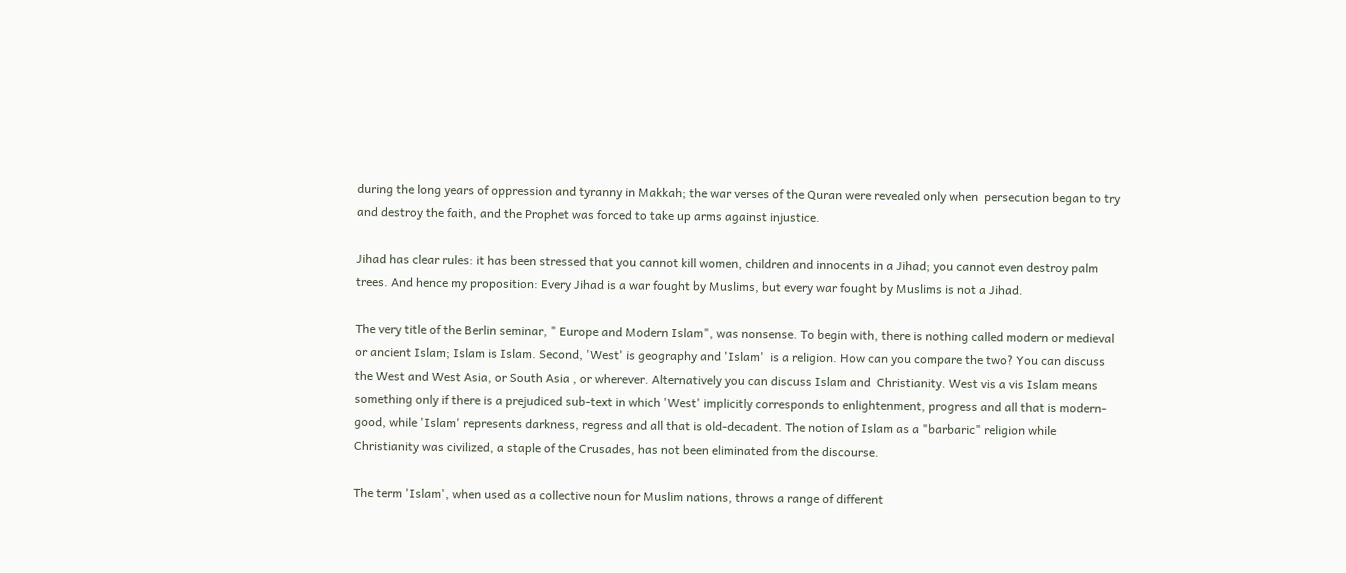during the long years of oppression and tyranny in Makkah; the war verses of the Quran were revealed only when  persecution began to try and destroy the faith, and the Prophet was forced to take up arms against injustice.

Jihad has clear rules: it has been stressed that you cannot kill women, children and innocents in a Jihad; you cannot even destroy palm trees. And hence my proposition: Every Jihad is a war fought by Muslims, but every war fought by Muslims is not a Jihad.

The very title of the Berlin seminar, " Europe and Modern Islam", was nonsense. To begin with, there is nothing called modern or medieval or ancient Islam; Islam is Islam. Second, 'West' is geography and 'Islam'  is a religion. How can you compare the two? You can discuss the West and West Asia, or South Asia , or wherever. Alternatively you can discuss Islam and  Christianity. West vis a vis Islam means something only if there is a prejudiced sub-text in which 'West' implicitly corresponds to enlightenment, progress and all that is modern-good, while 'Islam' represents darkness, regress and all that is old-decadent. The notion of Islam as a "barbaric" religion while Christianity was civilized, a staple of the Crusades, has not been eliminated from the discourse.

The term 'Islam', when used as a collective noun for Muslim nations, throws a range of different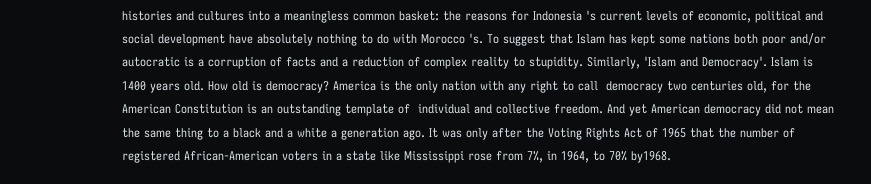histories and cultures into a meaningless common basket: the reasons for Indonesia 's current levels of economic, political and social development have absolutely nothing to do with Morocco 's. To suggest that Islam has kept some nations both poor and/or autocratic is a corruption of facts and a reduction of complex reality to stupidity. Similarly, 'Islam and Democracy'. Islam is 1400 years old. How old is democracy? America is the only nation with any right to call  democracy two centuries old, for the American Constitution is an outstanding template of  individual and collective freedom. And yet American democracy did not mean the same thing to a black and a white a generation ago. It was only after the Voting Rights Act of 1965 that the number of registered African-American voters in a state like Mississippi rose from 7%, in 1964, to 70% by1968.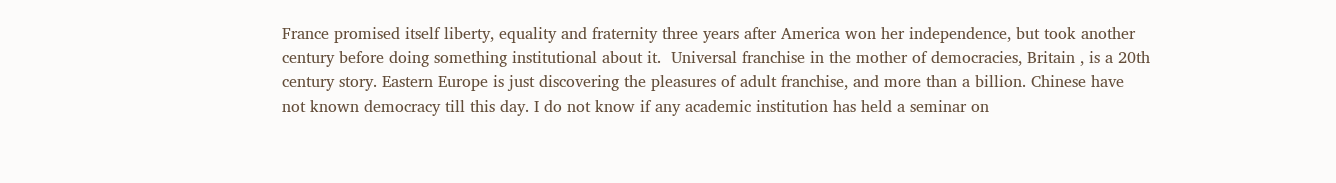France promised itself liberty, equality and fraternity three years after America won her independence, but took another century before doing something institutional about it.  Universal franchise in the mother of democracies, Britain , is a 20th century story. Eastern Europe is just discovering the pleasures of adult franchise, and more than a billion. Chinese have not known democracy till this day. I do not know if any academic institution has held a seminar on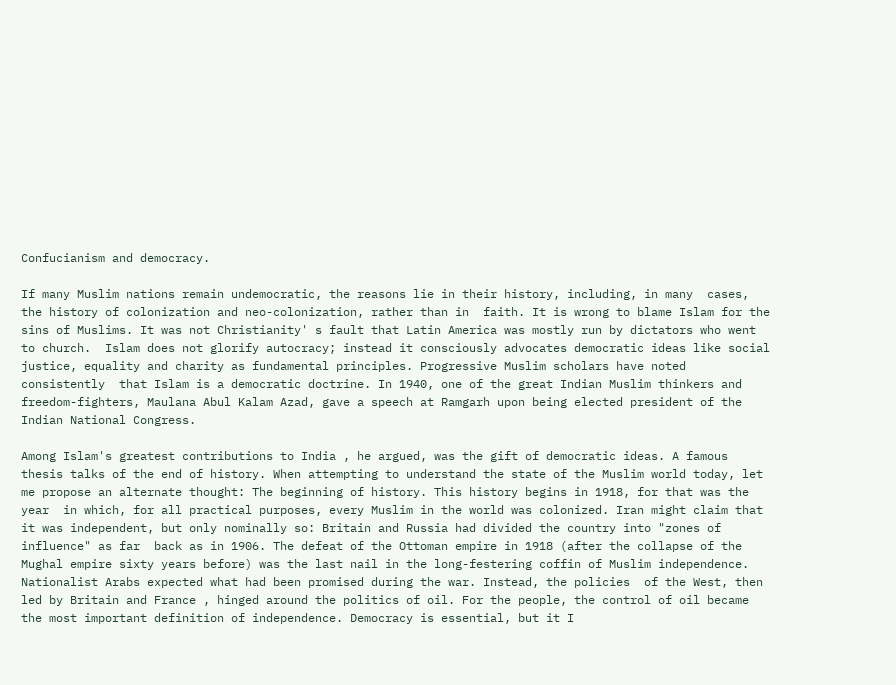Confucianism and democracy.

If many Muslim nations remain undemocratic, the reasons lie in their history, including, in many  cases,  the history of colonization and neo-colonization, rather than in  faith. It is wrong to blame Islam for the sins of Muslims. It was not Christianity' s fault that Latin America was mostly run by dictators who went to church.  Islam does not glorify autocracy; instead it consciously advocates democratic ideas like social justice, equality and charity as fundamental principles. Progressive Muslim scholars have noted consistently  that Islam is a democratic doctrine. In 1940, one of the great Indian Muslim thinkers and freedom-fighters, Maulana Abul Kalam Azad, gave a speech at Ramgarh upon being elected president of the Indian National Congress.

Among Islam's greatest contributions to India , he argued, was the gift of democratic ideas. A famous thesis talks of the end of history. When attempting to understand the state of the Muslim world today, let me propose an alternate thought: The beginning of history. This history begins in 1918, for that was the year  in which, for all practical purposes, every Muslim in the world was colonized. Iran might claim that it was independent, but only nominally so: Britain and Russia had divided the country into "zones of influence" as far  back as in 1906. The defeat of the Ottoman empire in 1918 (after the collapse of the Mughal empire sixty years before) was the last nail in the long-festering coffin of Muslim independence. Nationalist Arabs expected what had been promised during the war. Instead, the policies  of the West, then led by Britain and France , hinged around the politics of oil. For the people, the control of oil became the most important definition of independence. Democracy is essential, but it I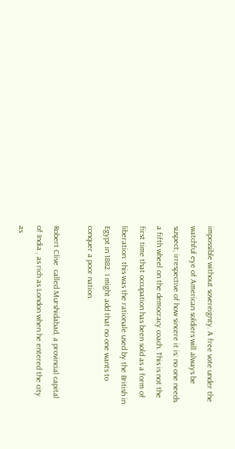impossible without sovereignty. A free vote under the watchful eye of American soldiers will always be suspect, irrespective of how sincere it is: no one needs a fifth wheel on the democracy coach. This is not the first time that occupation has been sold as a form of liberation: this was the rationale used by the British in Egypt in 1882. I might add that no one wants to conquer a poor nation.

Robert Clive  called Murshidabad, a provincial capital of India , as rich as London when he entered the city as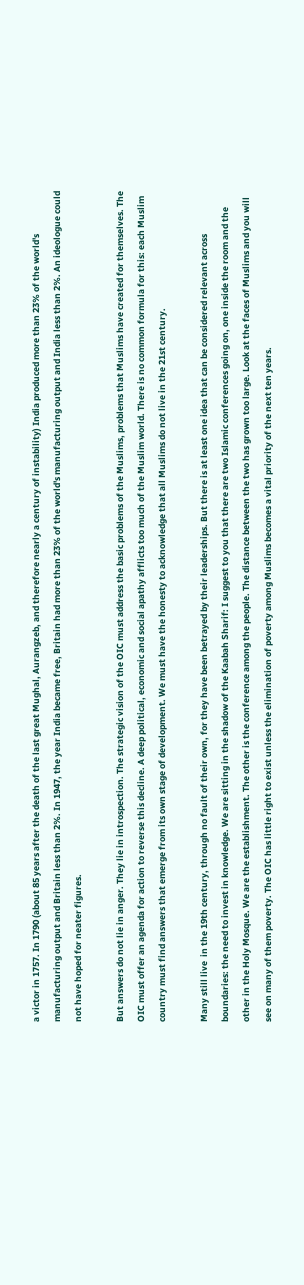a victor in 1757. In 1790 (about 85 years after the death of the last great Mughal, Aurangzeb, and therefore nearly a century of instability) India produced more than 23% of the world's manufacturing output and Britain less than 2%. In 1947, the year India became free, Britain had more than 23% of the world's manufacturing output and India less than 2%. An ideologue could not have hoped for neater figures.

But answers do not lie in anger. They lie in introspection. The strategic vision of the OIC must address the basic problems of the Muslims, problems that Muslims have created for themselves. The OIC must offer an agenda for action to reverse this decline. A deep political, economic and social apathy afflicts too much of the Muslim world. There is no common formula for this: each Muslim country must find answers that emerge from its own stage of development. We must have the honesty to acknowledge that all Muslims do not live in the 21st century.

Many still live  in the 19th century, through no fault of their own, for they have been betrayed by their leaderships. But there is at least one idea that can be considered relevant across boundaries: the need to invest in knowledge. We are sitting in the shadow of the Kaabah Sharif: I suggest to you that there are two Islamic conferences going on, one inside the room and the other in the Holy Mosque. We are the establishment. The other is the conference among the people. The distance between the two has grown too large. Look at the faces of Muslims and you will see on many of them poverty. The OIC has little right to exist unless the elimination of poverty among Muslims becomes a vital priority of the next ten years.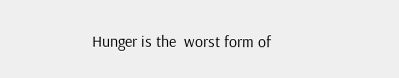Hunger is the  worst form of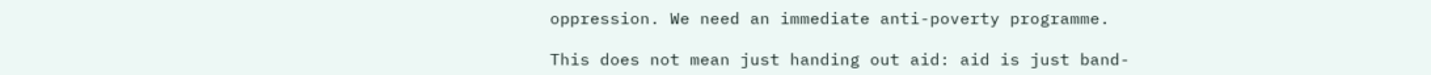oppression. We need an immediate anti-poverty programme.

This does not mean just handing out aid: aid is just band-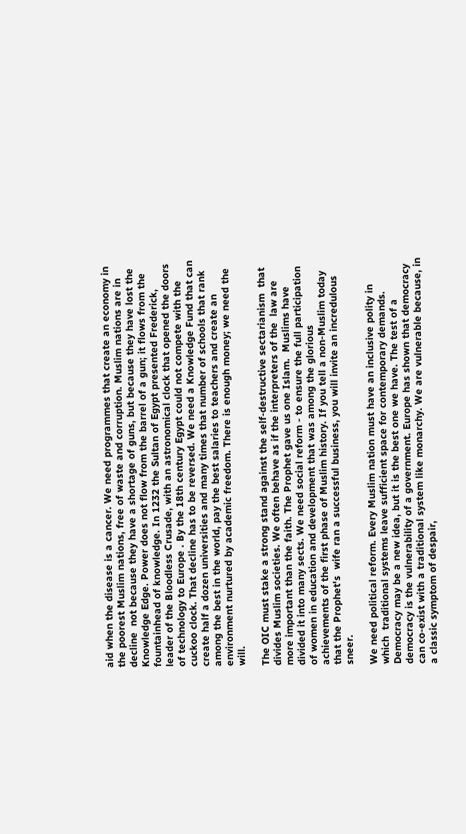aid when the disease is a cancer. We need programmes that create an economy in the poorest Muslim nations, free of waste and corruption. Muslim nations are in decline  not because they have a shortage of guns, but because they have lost the Knowledge Edge. Power does not flow from the barrel of a gun; it flows from the fountainhead of knowledge. In 1232 the Sultan of Egypt presented Frederick, leader of the Bloodless Crusade, with an astronomical clock that opened the doors of technology to Europe . By the 18th century Egypt could not compete with the cuckoo clock. That decline has to be reversed. We need a Knowledge Fund that can create half a dozen universities and many times that number of schools that rank among the best in the world, pay the best salaries to teachers and create an environment nurtured by academic freedom. There is enough money; we need the will.

The OIC must stake a strong stand against the self-destructive sectarianism  that divides Muslim societies. We often behave as if the interpreters of the  law are more important than the faith. The Prophet gave us one Islam.  Muslims have divided it into many sects. We need social reform - to ensure the full participation of women in education and development that was among the glorious achievements of the first phase of Muslim history. If you tell a non-Muslim today that the Prophet's  wife ran a successful business, you will invite an incredulous sneer.

We need political reform. Every Muslim nation must have an inclusive polity in  which  traditional systems leave sufficient space for contemporary demands. Democracy may be a new idea, but it is the best one we have. The test of a democracy is the vulnerability of a government. Europe has shown that democracy can co-exist with a traditional system like monarchy. We are vulnerable because, in a classic symptom of despair,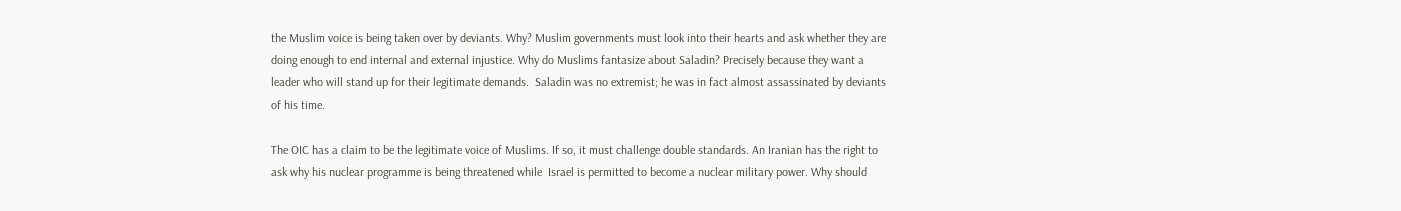the Muslim voice is being taken over by deviants. Why? Muslim governments must look into their hearts and ask whether they are doing enough to end internal and external injustice. Why do Muslims fantasize about Saladin? Precisely because they want a leader who will stand up for their legitimate demands.  Saladin was no extremist; he was in fact almost assassinated by deviants of his time.

The OIC has a claim to be the legitimate voice of Muslims. If so, it must challenge double standards. An Iranian has the right to ask why his nuclear programme is being threatened while  Israel is permitted to become a nuclear military power. Why should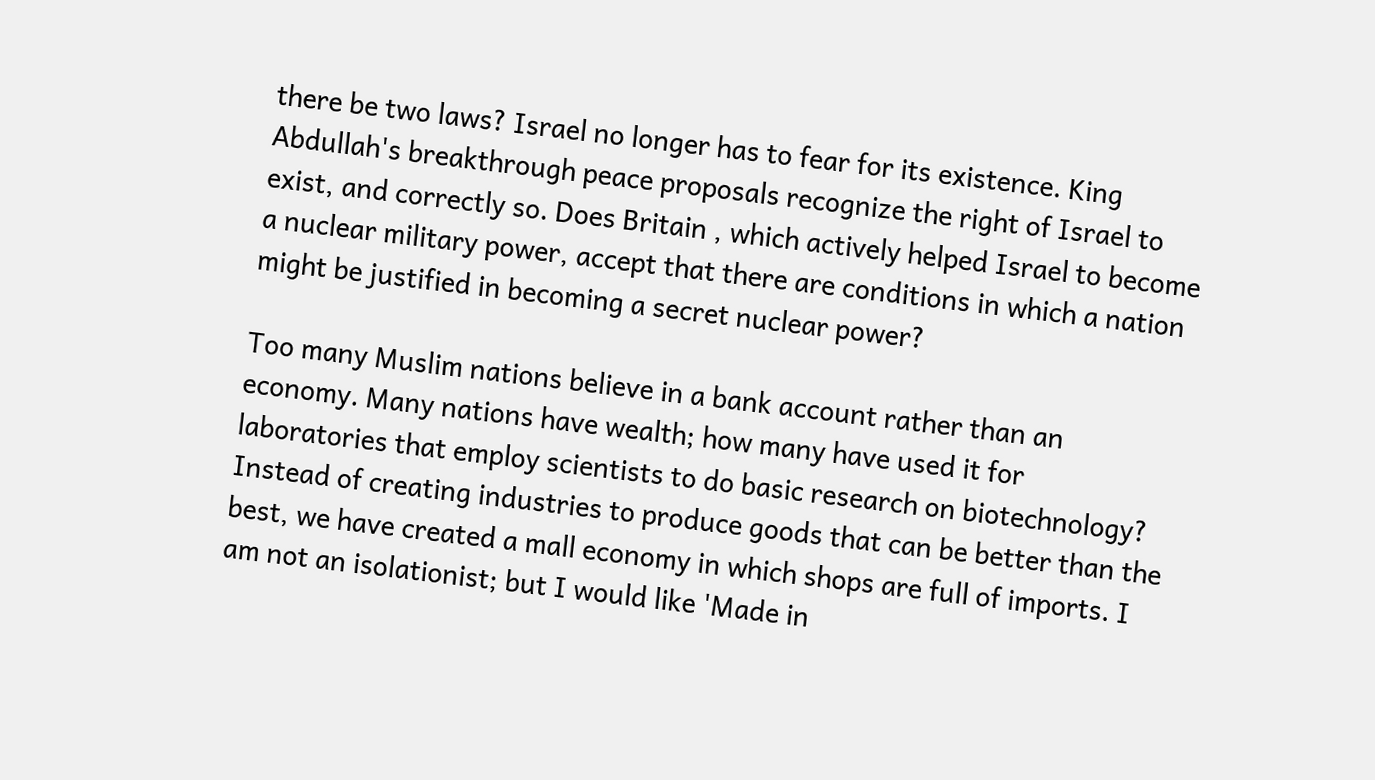there be two laws? Israel no longer has to fear for its existence. King Abdullah's breakthrough peace proposals recognize the right of Israel to exist, and correctly so. Does Britain , which actively helped Israel to become a nuclear military power, accept that there are conditions in which a nation might be justified in becoming a secret nuclear power?

Too many Muslim nations believe in a bank account rather than an economy. Many nations have wealth; how many have used it for laboratories that employ scientists to do basic research on biotechnology? Instead of creating industries to produce goods that can be better than the best, we have created a mall economy in which shops are full of imports. I am not an isolationist; but I would like 'Made in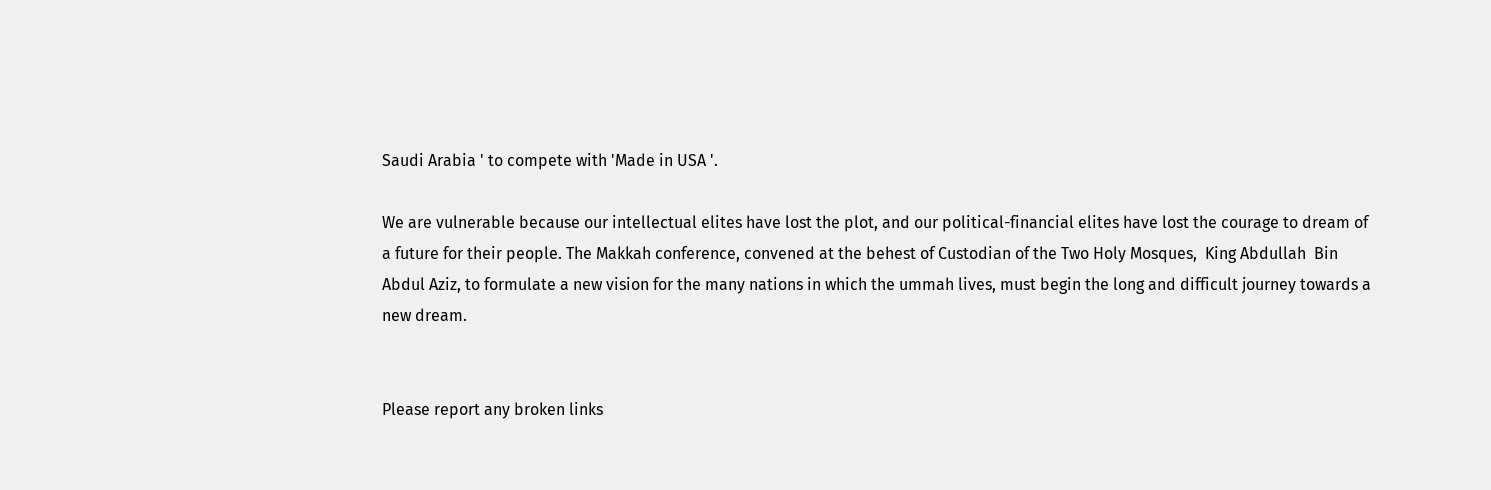Saudi Arabia ' to compete with 'Made in USA '.

We are vulnerable because our intellectual elites have lost the plot, and our political-financial elites have lost the courage to dream of a future for their people. The Makkah conference, convened at the behest of Custodian of the Two Holy Mosques,  King Abdullah  Bin Abdul Aziz, to formulate a new vision for the many nations in which the ummah lives, must begin the long and difficult journey towards a new dream.


Please report any broken links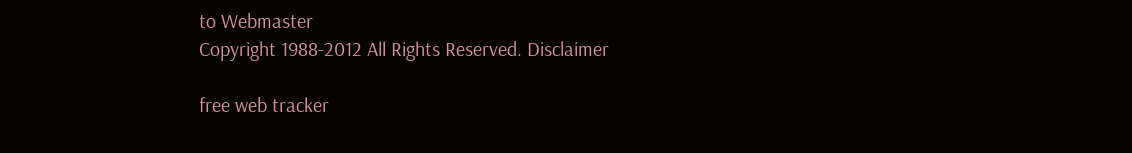to Webmaster
Copyright 1988-2012 All Rights Reserved. Disclaimer

free web tracker